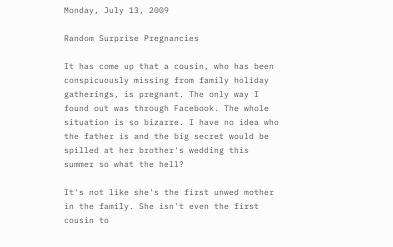Monday, July 13, 2009

Random Surprise Pregnancies

It has come up that a cousin, who has been conspicuously missing from family holiday gatherings, is pregnant. The only way I found out was through Facebook. The whole situation is so bizarre. I have no idea who the father is and the big secret would be spilled at her brother's wedding this summer so what the hell?

It's not like she's the first unwed mother in the family. She isn't even the first cousin to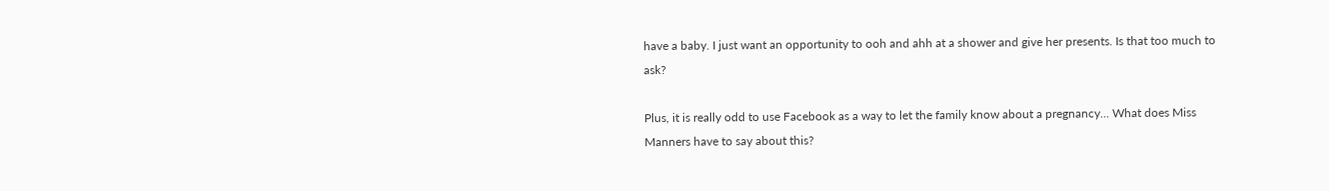have a baby. I just want an opportunity to ooh and ahh at a shower and give her presents. Is that too much to ask?

Plus, it is really odd to use Facebook as a way to let the family know about a pregnancy... What does Miss Manners have to say about this?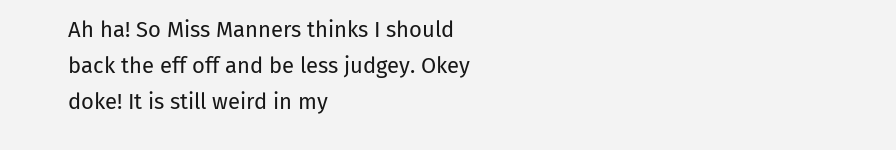Ah ha! So Miss Manners thinks I should back the eff off and be less judgey. Okey doke! It is still weird in my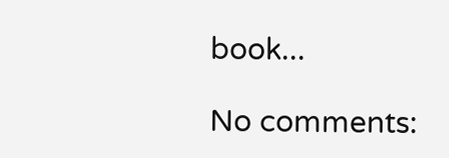book...

No comments: